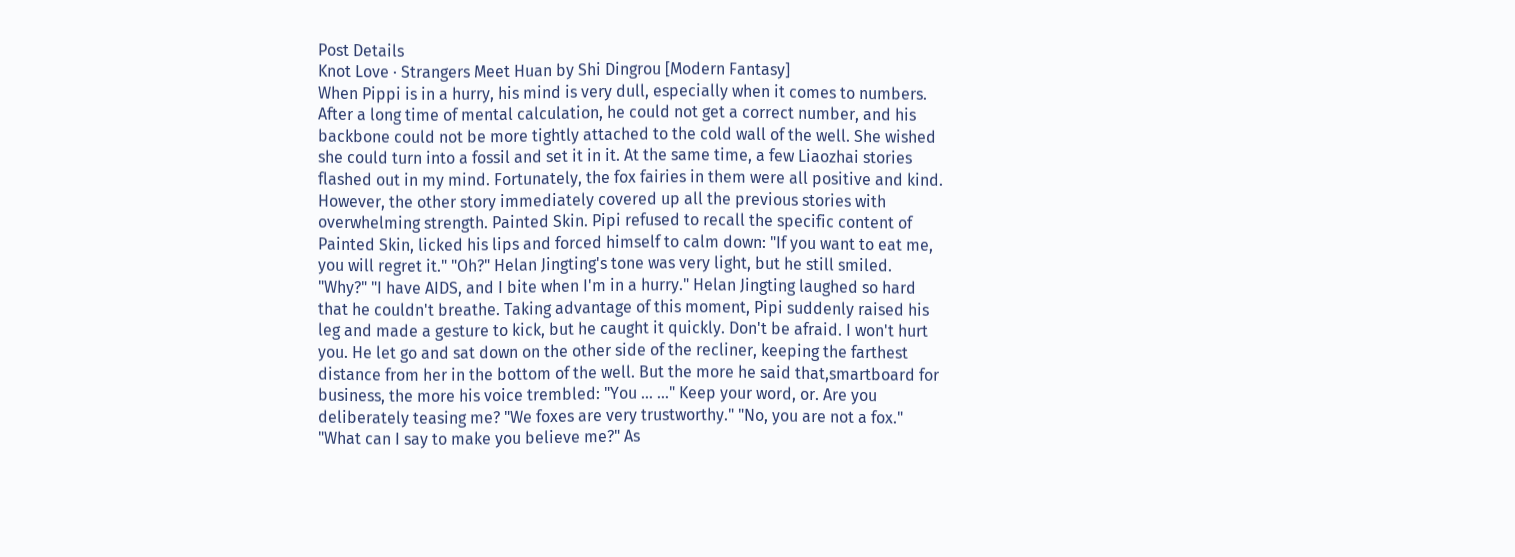Post Details
Knot Love · Strangers Meet Huan by Shi Dingrou [Modern Fantasy]
When Pippi is in a hurry, his mind is very dull, especially when it comes to numbers. After a long time of mental calculation, he could not get a correct number, and his backbone could not be more tightly attached to the cold wall of the well. She wished she could turn into a fossil and set it in it. At the same time, a few Liaozhai stories flashed out in my mind. Fortunately, the fox fairies in them were all positive and kind. However, the other story immediately covered up all the previous stories with overwhelming strength. Painted Skin. Pipi refused to recall the specific content of Painted Skin, licked his lips and forced himself to calm down: "If you want to eat me, you will regret it." "Oh?" Helan Jingting's tone was very light, but he still smiled. "Why?" "I have AIDS, and I bite when I'm in a hurry." Helan Jingting laughed so hard that he couldn't breathe. Taking advantage of this moment, Pipi suddenly raised his leg and made a gesture to kick, but he caught it quickly. Don't be afraid. I won't hurt you. He let go and sat down on the other side of the recliner, keeping the farthest distance from her in the bottom of the well. But the more he said that,smartboard for business, the more his voice trembled: "You … …" Keep your word, or. Are you deliberately teasing me? "We foxes are very trustworthy." "No, you are not a fox." "What can I say to make you believe me?" As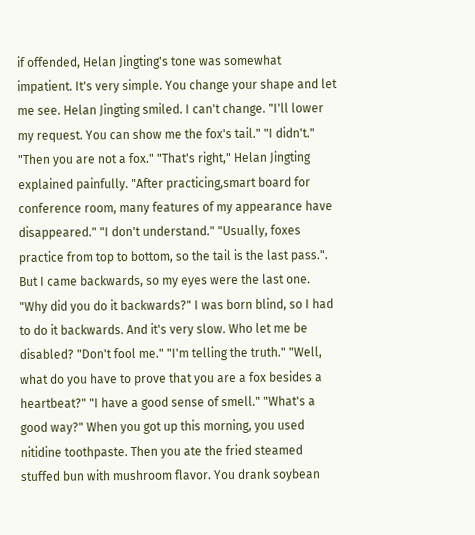if offended, Helan Jingting's tone was somewhat impatient. It's very simple. You change your shape and let me see. Helan Jingting smiled. I can't change. "I'll lower my request. You can show me the fox's tail." "I didn't." "Then you are not a fox." "That's right," Helan Jingting explained painfully. "After practicing,smart board for conference room, many features of my appearance have disappeared." "I don't understand." "Usually, foxes practice from top to bottom, so the tail is the last pass.". But I came backwards, so my eyes were the last one. "Why did you do it backwards?" I was born blind, so I had to do it backwards. And it's very slow. Who let me be disabled? "Don't fool me." "I'm telling the truth." "Well, what do you have to prove that you are a fox besides a heartbeat?" "I have a good sense of smell." "What's a good way?" When you got up this morning, you used nitidine toothpaste. Then you ate the fried steamed stuffed bun with mushroom flavor. You drank soybean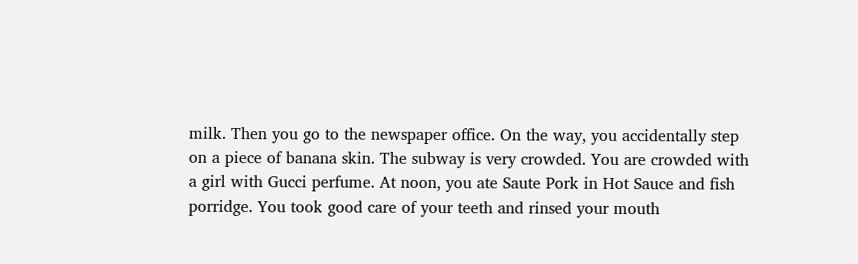milk. Then you go to the newspaper office. On the way, you accidentally step on a piece of banana skin. The subway is very crowded. You are crowded with a girl with Gucci perfume. At noon, you ate Saute Pork in Hot Sauce and fish porridge. You took good care of your teeth and rinsed your mouth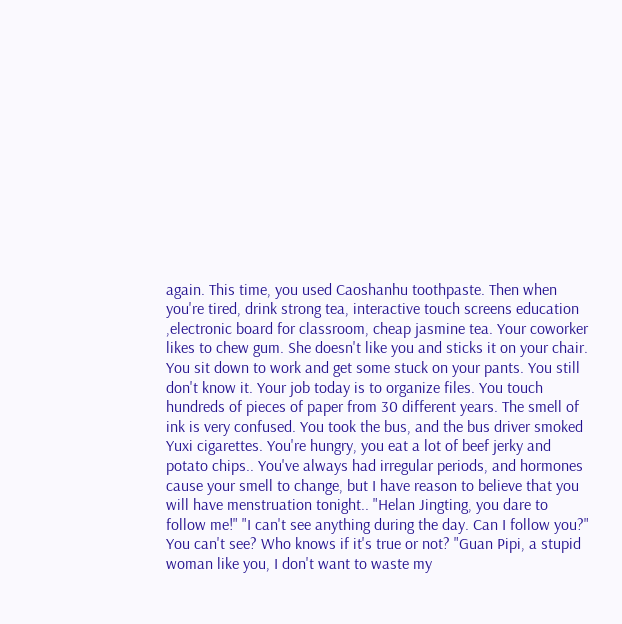again. This time, you used Caoshanhu toothpaste. Then when you're tired, drink strong tea, interactive touch screens education ,electronic board for classroom, cheap jasmine tea. Your coworker likes to chew gum. She doesn't like you and sticks it on your chair. You sit down to work and get some stuck on your pants. You still don't know it. Your job today is to organize files. You touch hundreds of pieces of paper from 30 different years. The smell of ink is very confused. You took the bus, and the bus driver smoked Yuxi cigarettes. You're hungry, you eat a lot of beef jerky and potato chips.. You've always had irregular periods, and hormones cause your smell to change, but I have reason to believe that you will have menstruation tonight.. "Helan Jingting, you dare to follow me!" "I can't see anything during the day. Can I follow you?" You can't see? Who knows if it's true or not? "Guan Pipi, a stupid woman like you, I don't want to waste my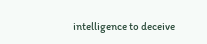intelligence to deceive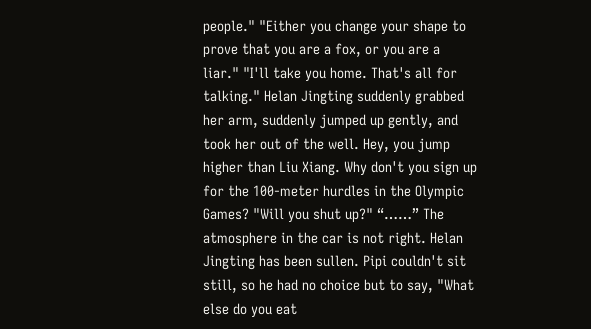people." "Either you change your shape to prove that you are a fox, or you are a liar." "I'll take you home. That's all for talking." Helan Jingting suddenly grabbed her arm, suddenly jumped up gently, and took her out of the well. Hey, you jump higher than Liu Xiang. Why don't you sign up for the 100-meter hurdles in the Olympic Games? "Will you shut up?" “……” The atmosphere in the car is not right. Helan Jingting has been sullen. Pipi couldn't sit still, so he had no choice but to say, "What else do you eat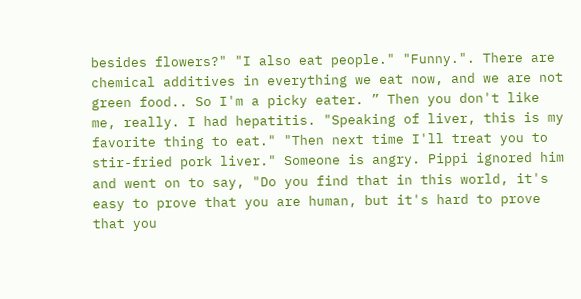besides flowers?" "I also eat people." "Funny.". There are chemical additives in everything we eat now, and we are not green food.. So I'm a picky eater. ” Then you don't like me, really. I had hepatitis. "Speaking of liver, this is my favorite thing to eat." "Then next time I'll treat you to stir-fried pork liver." Someone is angry. Pippi ignored him and went on to say, "Do you find that in this world, it's easy to prove that you are human, but it's hard to prove that you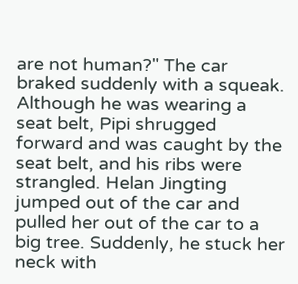are not human?" The car braked suddenly with a squeak. Although he was wearing a seat belt, Pipi shrugged forward and was caught by the seat belt, and his ribs were strangled. Helan Jingting jumped out of the car and pulled her out of the car to a big tree. Suddenly, he stuck her neck with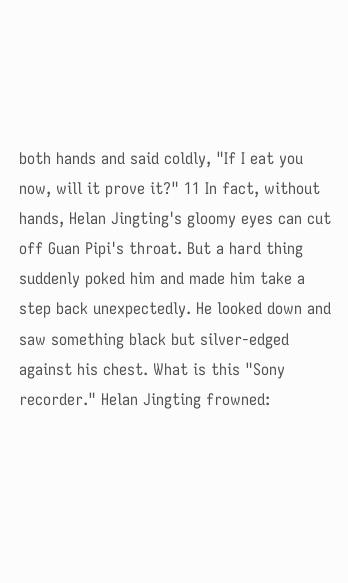both hands and said coldly, "If I eat you now, will it prove it?" 11 In fact, without hands, Helan Jingting's gloomy eyes can cut off Guan Pipi's throat. But a hard thing suddenly poked him and made him take a step back unexpectedly. He looked down and saw something black but silver-edged against his chest. What is this "Sony recorder." Helan Jingting frowned: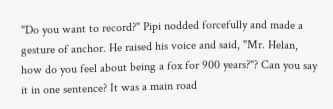"Do you want to record?" Pipi nodded forcefully and made a gesture of anchor. He raised his voice and said, "Mr. Helan, how do you feel about being a fox for 900 years?"? Can you say it in one sentence? It was a main road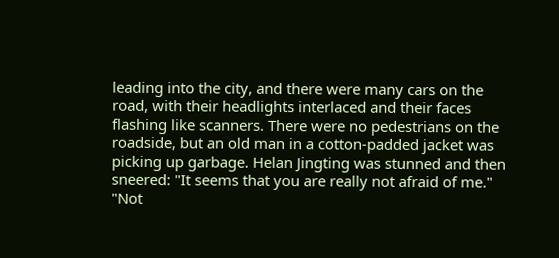leading into the city, and there were many cars on the road, with their headlights interlaced and their faces flashing like scanners. There were no pedestrians on the roadside, but an old man in a cotton-padded jacket was picking up garbage. Helan Jingting was stunned and then sneered: "It seems that you are really not afraid of me." "Not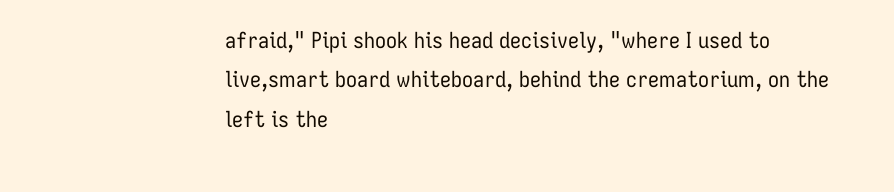afraid," Pipi shook his head decisively, "where I used to live,smart board whiteboard, behind the crematorium, on the left is the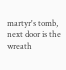martyr's tomb, next door is the wreath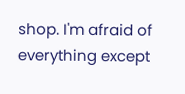shop. I'm afraid of everything except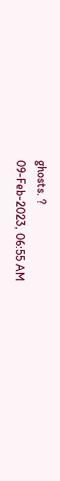ghosts. ?
09-Feb-2023, 06:55 AM